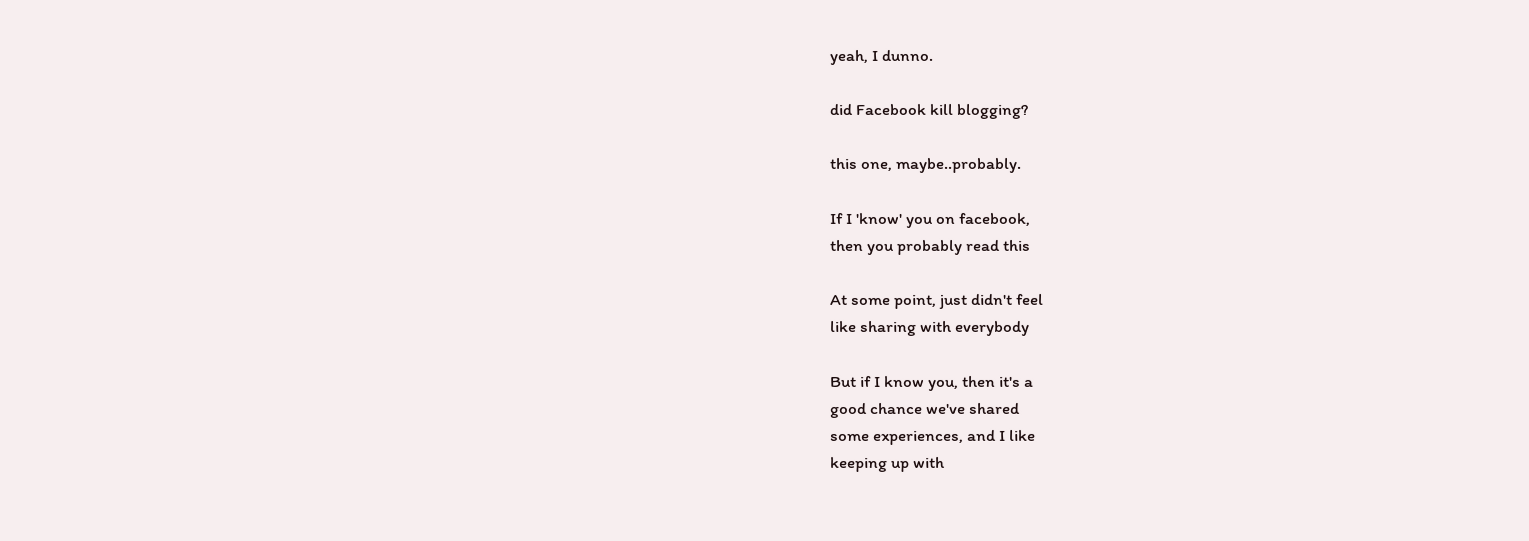yeah, I dunno.

did Facebook kill blogging?

this one, maybe..probably.

If I 'know' you on facebook,
then you probably read this

At some point, just didn't feel
like sharing with everybody

But if I know you, then it's a
good chance we've shared
some experiences, and I like
keeping up with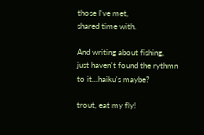those I've met,
shared time with.

And writing about fishing,
just haven't found the rythmn
to it...haiku's maybe?

trout, eat my fly!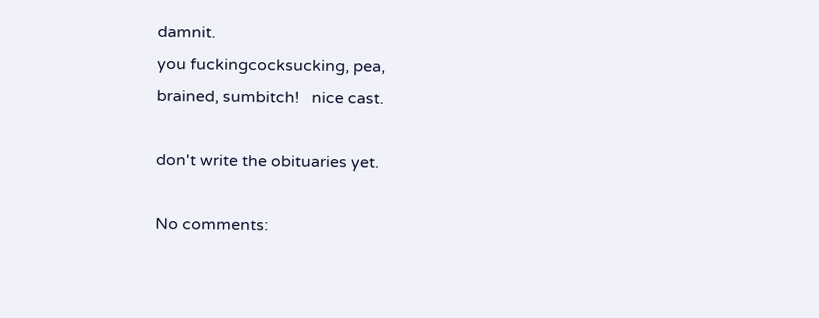damnit.
you fuckingcocksucking, pea,
brained, sumbitch!   nice cast.

don't write the obituaries yet.

No comments: